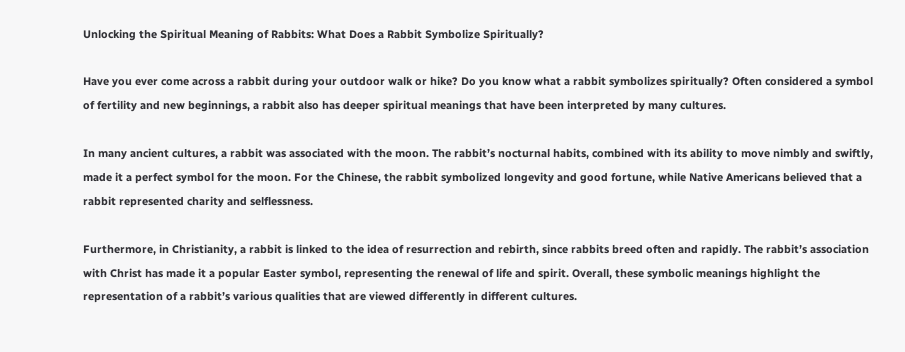Unlocking the Spiritual Meaning of Rabbits: What Does a Rabbit Symbolize Spiritually?

Have you ever come across a rabbit during your outdoor walk or hike? Do you know what a rabbit symbolizes spiritually? Often considered a symbol of fertility and new beginnings, a rabbit also has deeper spiritual meanings that have been interpreted by many cultures.

In many ancient cultures, a rabbit was associated with the moon. The rabbit’s nocturnal habits, combined with its ability to move nimbly and swiftly, made it a perfect symbol for the moon. For the Chinese, the rabbit symbolized longevity and good fortune, while Native Americans believed that a rabbit represented charity and selflessness.

Furthermore, in Christianity, a rabbit is linked to the idea of resurrection and rebirth, since rabbits breed often and rapidly. The rabbit’s association with Christ has made it a popular Easter symbol, representing the renewal of life and spirit. Overall, these symbolic meanings highlight the representation of a rabbit’s various qualities that are viewed differently in different cultures.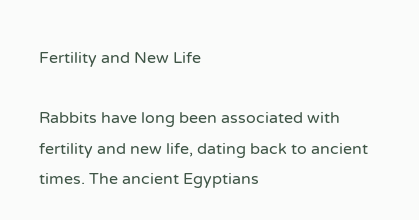Fertility and New Life

Rabbits have long been associated with fertility and new life, dating back to ancient times. The ancient Egyptians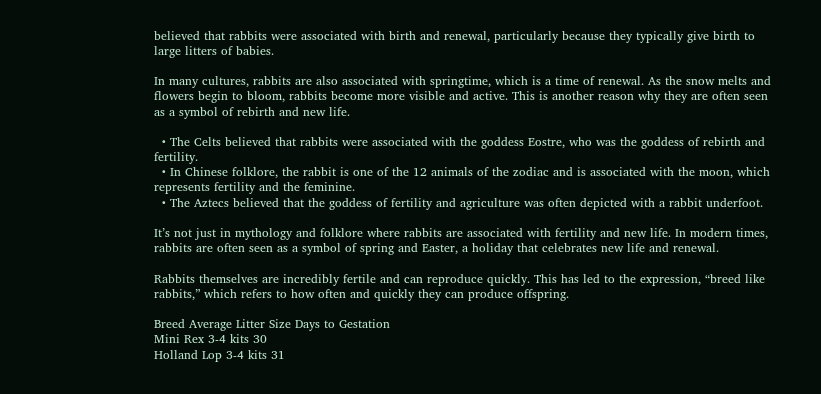believed that rabbits were associated with birth and renewal, particularly because they typically give birth to large litters of babies.

In many cultures, rabbits are also associated with springtime, which is a time of renewal. As the snow melts and flowers begin to bloom, rabbits become more visible and active. This is another reason why they are often seen as a symbol of rebirth and new life.

  • The Celts believed that rabbits were associated with the goddess Eostre, who was the goddess of rebirth and fertility.
  • In Chinese folklore, the rabbit is one of the 12 animals of the zodiac and is associated with the moon, which represents fertility and the feminine.
  • The Aztecs believed that the goddess of fertility and agriculture was often depicted with a rabbit underfoot.

It’s not just in mythology and folklore where rabbits are associated with fertility and new life. In modern times, rabbits are often seen as a symbol of spring and Easter, a holiday that celebrates new life and renewal.

Rabbits themselves are incredibly fertile and can reproduce quickly. This has led to the expression, “breed like rabbits,” which refers to how often and quickly they can produce offspring.

Breed Average Litter Size Days to Gestation
Mini Rex 3-4 kits 30
Holland Lop 3-4 kits 31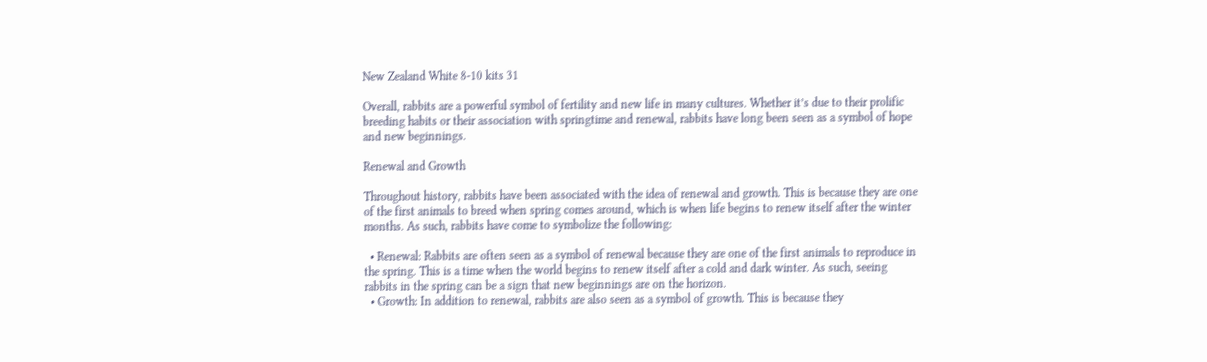New Zealand White 8-10 kits 31

Overall, rabbits are a powerful symbol of fertility and new life in many cultures. Whether it’s due to their prolific breeding habits or their association with springtime and renewal, rabbits have long been seen as a symbol of hope and new beginnings.

Renewal and Growth

Throughout history, rabbits have been associated with the idea of renewal and growth. This is because they are one of the first animals to breed when spring comes around, which is when life begins to renew itself after the winter months. As such, rabbits have come to symbolize the following:

  • Renewal: Rabbits are often seen as a symbol of renewal because they are one of the first animals to reproduce in the spring. This is a time when the world begins to renew itself after a cold and dark winter. As such, seeing rabbits in the spring can be a sign that new beginnings are on the horizon.
  • Growth: In addition to renewal, rabbits are also seen as a symbol of growth. This is because they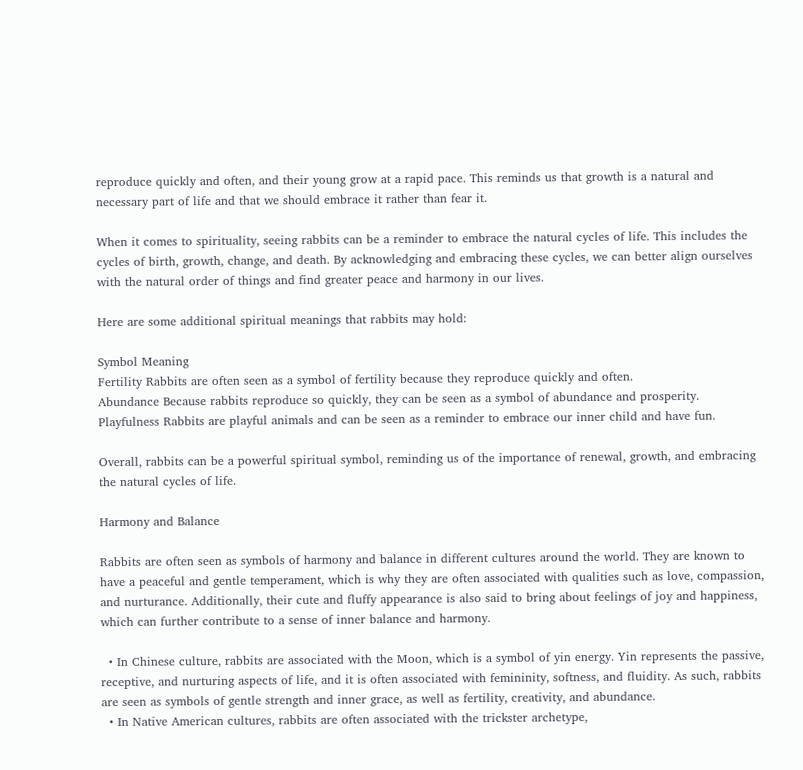reproduce quickly and often, and their young grow at a rapid pace. This reminds us that growth is a natural and necessary part of life and that we should embrace it rather than fear it.

When it comes to spirituality, seeing rabbits can be a reminder to embrace the natural cycles of life. This includes the cycles of birth, growth, change, and death. By acknowledging and embracing these cycles, we can better align ourselves with the natural order of things and find greater peace and harmony in our lives.

Here are some additional spiritual meanings that rabbits may hold:

Symbol Meaning
Fertility Rabbits are often seen as a symbol of fertility because they reproduce quickly and often.
Abundance Because rabbits reproduce so quickly, they can be seen as a symbol of abundance and prosperity.
Playfulness Rabbits are playful animals and can be seen as a reminder to embrace our inner child and have fun.

Overall, rabbits can be a powerful spiritual symbol, reminding us of the importance of renewal, growth, and embracing the natural cycles of life.

Harmony and Balance

Rabbits are often seen as symbols of harmony and balance in different cultures around the world. They are known to have a peaceful and gentle temperament, which is why they are often associated with qualities such as love, compassion, and nurturance. Additionally, their cute and fluffy appearance is also said to bring about feelings of joy and happiness, which can further contribute to a sense of inner balance and harmony.

  • In Chinese culture, rabbits are associated with the Moon, which is a symbol of yin energy. Yin represents the passive, receptive, and nurturing aspects of life, and it is often associated with femininity, softness, and fluidity. As such, rabbits are seen as symbols of gentle strength and inner grace, as well as fertility, creativity, and abundance.
  • In Native American cultures, rabbits are often associated with the trickster archetype,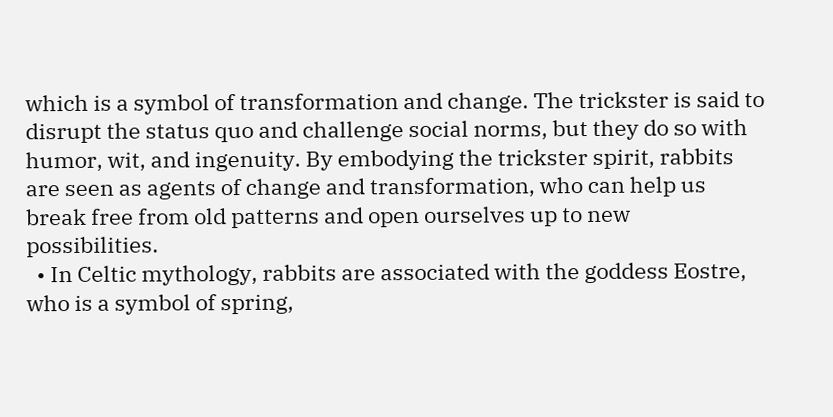which is a symbol of transformation and change. The trickster is said to disrupt the status quo and challenge social norms, but they do so with humor, wit, and ingenuity. By embodying the trickster spirit, rabbits are seen as agents of change and transformation, who can help us break free from old patterns and open ourselves up to new possibilities.
  • In Celtic mythology, rabbits are associated with the goddess Eostre, who is a symbol of spring,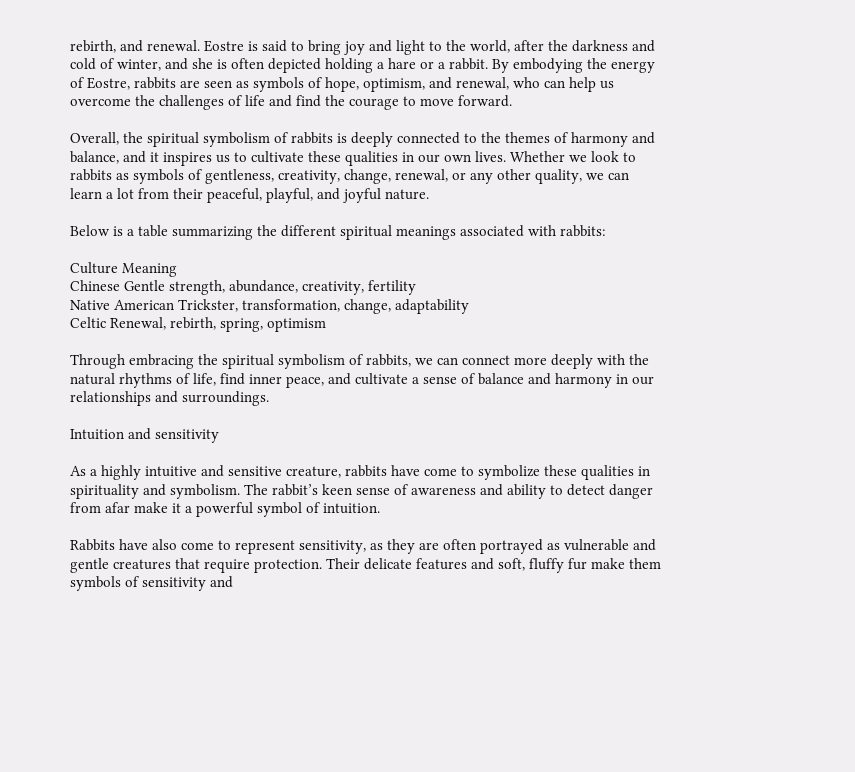rebirth, and renewal. Eostre is said to bring joy and light to the world, after the darkness and cold of winter, and she is often depicted holding a hare or a rabbit. By embodying the energy of Eostre, rabbits are seen as symbols of hope, optimism, and renewal, who can help us overcome the challenges of life and find the courage to move forward.

Overall, the spiritual symbolism of rabbits is deeply connected to the themes of harmony and balance, and it inspires us to cultivate these qualities in our own lives. Whether we look to rabbits as symbols of gentleness, creativity, change, renewal, or any other quality, we can learn a lot from their peaceful, playful, and joyful nature.

Below is a table summarizing the different spiritual meanings associated with rabbits:

Culture Meaning
Chinese Gentle strength, abundance, creativity, fertility
Native American Trickster, transformation, change, adaptability
Celtic Renewal, rebirth, spring, optimism

Through embracing the spiritual symbolism of rabbits, we can connect more deeply with the natural rhythms of life, find inner peace, and cultivate a sense of balance and harmony in our relationships and surroundings.

Intuition and sensitivity

As a highly intuitive and sensitive creature, rabbits have come to symbolize these qualities in spirituality and symbolism. The rabbit’s keen sense of awareness and ability to detect danger from afar make it a powerful symbol of intuition.

Rabbits have also come to represent sensitivity, as they are often portrayed as vulnerable and gentle creatures that require protection. Their delicate features and soft, fluffy fur make them symbols of sensitivity and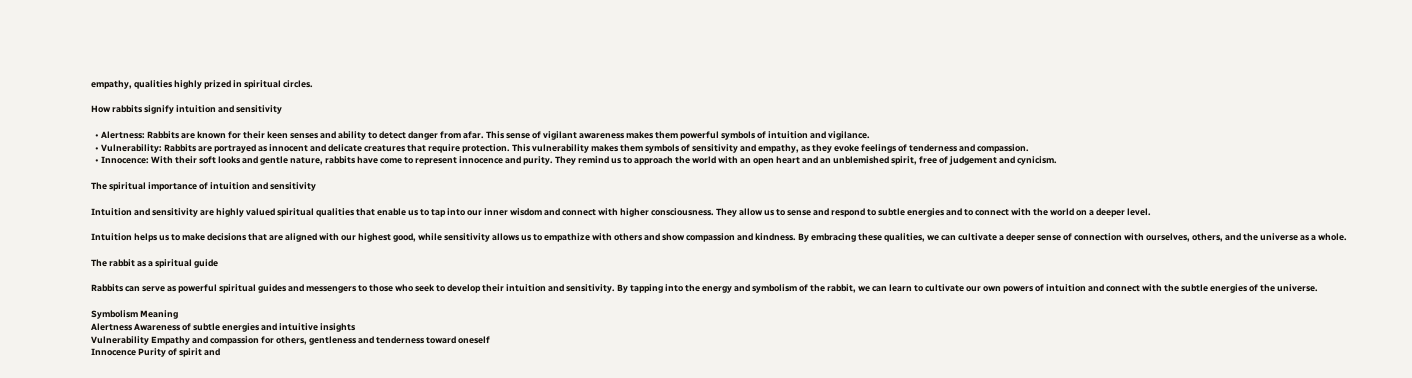empathy, qualities highly prized in spiritual circles.

How rabbits signify intuition and sensitivity

  • Alertness: Rabbits are known for their keen senses and ability to detect danger from afar. This sense of vigilant awareness makes them powerful symbols of intuition and vigilance.
  • Vulnerability: Rabbits are portrayed as innocent and delicate creatures that require protection. This vulnerability makes them symbols of sensitivity and empathy, as they evoke feelings of tenderness and compassion.
  • Innocence: With their soft looks and gentle nature, rabbits have come to represent innocence and purity. They remind us to approach the world with an open heart and an unblemished spirit, free of judgement and cynicism.

The spiritual importance of intuition and sensitivity

Intuition and sensitivity are highly valued spiritual qualities that enable us to tap into our inner wisdom and connect with higher consciousness. They allow us to sense and respond to subtle energies and to connect with the world on a deeper level.

Intuition helps us to make decisions that are aligned with our highest good, while sensitivity allows us to empathize with others and show compassion and kindness. By embracing these qualities, we can cultivate a deeper sense of connection with ourselves, others, and the universe as a whole.

The rabbit as a spiritual guide

Rabbits can serve as powerful spiritual guides and messengers to those who seek to develop their intuition and sensitivity. By tapping into the energy and symbolism of the rabbit, we can learn to cultivate our own powers of intuition and connect with the subtle energies of the universe.

Symbolism Meaning
Alertness Awareness of subtle energies and intuitive insights
Vulnerability Empathy and compassion for others, gentleness and tenderness toward oneself
Innocence Purity of spirit and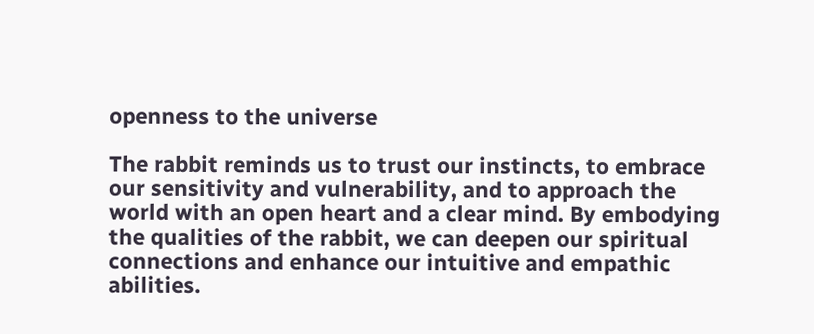openness to the universe

The rabbit reminds us to trust our instincts, to embrace our sensitivity and vulnerability, and to approach the world with an open heart and a clear mind. By embodying the qualities of the rabbit, we can deepen our spiritual connections and enhance our intuitive and empathic abilities.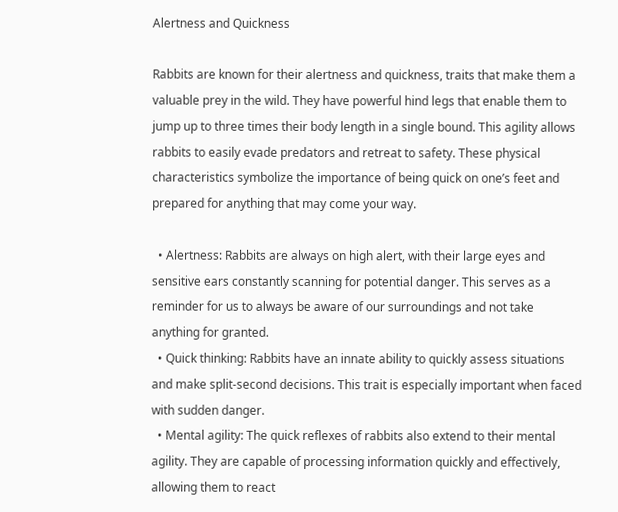Alertness and Quickness

Rabbits are known for their alertness and quickness, traits that make them a valuable prey in the wild. They have powerful hind legs that enable them to jump up to three times their body length in a single bound. This agility allows rabbits to easily evade predators and retreat to safety. These physical characteristics symbolize the importance of being quick on one’s feet and prepared for anything that may come your way.

  • Alertness: Rabbits are always on high alert, with their large eyes and sensitive ears constantly scanning for potential danger. This serves as a reminder for us to always be aware of our surroundings and not take anything for granted.
  • Quick thinking: Rabbits have an innate ability to quickly assess situations and make split-second decisions. This trait is especially important when faced with sudden danger.
  • Mental agility: The quick reflexes of rabbits also extend to their mental agility. They are capable of processing information quickly and effectively, allowing them to react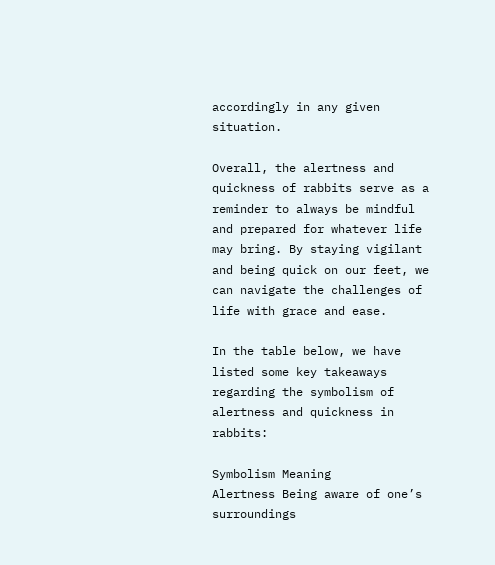accordingly in any given situation.

Overall, the alertness and quickness of rabbits serve as a reminder to always be mindful and prepared for whatever life may bring. By staying vigilant and being quick on our feet, we can navigate the challenges of life with grace and ease.

In the table below, we have listed some key takeaways regarding the symbolism of alertness and quickness in rabbits:

Symbolism Meaning
Alertness Being aware of one’s surroundings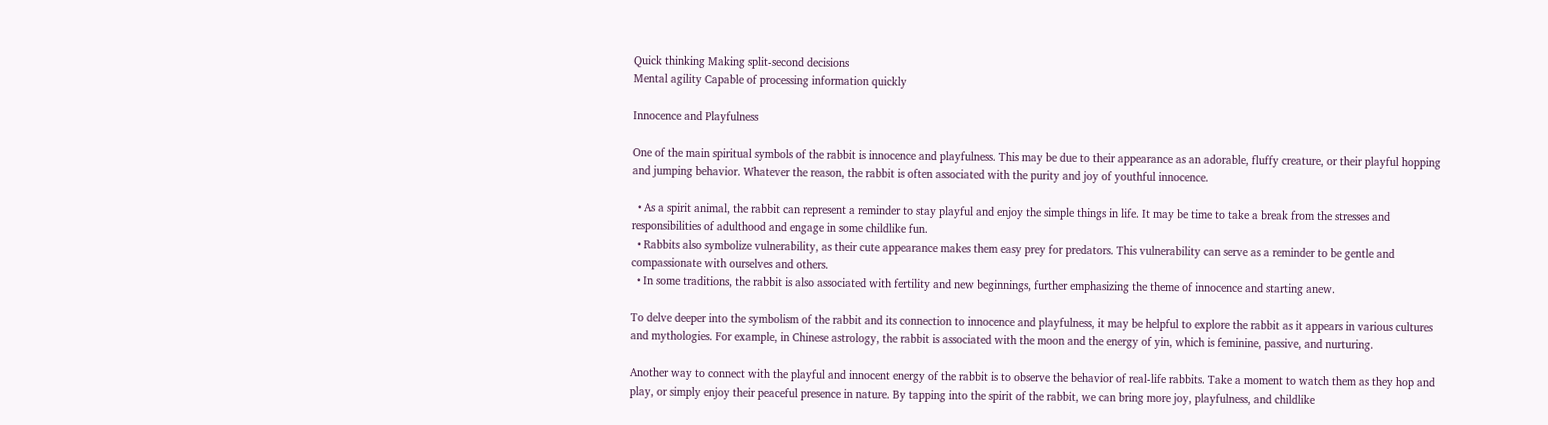Quick thinking Making split-second decisions
Mental agility Capable of processing information quickly

Innocence and Playfulness

One of the main spiritual symbols of the rabbit is innocence and playfulness. This may be due to their appearance as an adorable, fluffy creature, or their playful hopping and jumping behavior. Whatever the reason, the rabbit is often associated with the purity and joy of youthful innocence.

  • As a spirit animal, the rabbit can represent a reminder to stay playful and enjoy the simple things in life. It may be time to take a break from the stresses and responsibilities of adulthood and engage in some childlike fun.
  • Rabbits also symbolize vulnerability, as their cute appearance makes them easy prey for predators. This vulnerability can serve as a reminder to be gentle and compassionate with ourselves and others.
  • In some traditions, the rabbit is also associated with fertility and new beginnings, further emphasizing the theme of innocence and starting anew.

To delve deeper into the symbolism of the rabbit and its connection to innocence and playfulness, it may be helpful to explore the rabbit as it appears in various cultures and mythologies. For example, in Chinese astrology, the rabbit is associated with the moon and the energy of yin, which is feminine, passive, and nurturing.

Another way to connect with the playful and innocent energy of the rabbit is to observe the behavior of real-life rabbits. Take a moment to watch them as they hop and play, or simply enjoy their peaceful presence in nature. By tapping into the spirit of the rabbit, we can bring more joy, playfulness, and childlike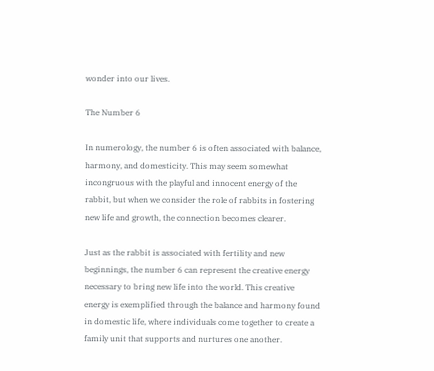wonder into our lives.

The Number 6

In numerology, the number 6 is often associated with balance, harmony, and domesticity. This may seem somewhat incongruous with the playful and innocent energy of the rabbit, but when we consider the role of rabbits in fostering new life and growth, the connection becomes clearer.

Just as the rabbit is associated with fertility and new beginnings, the number 6 can represent the creative energy necessary to bring new life into the world. This creative energy is exemplified through the balance and harmony found in domestic life, where individuals come together to create a family unit that supports and nurtures one another.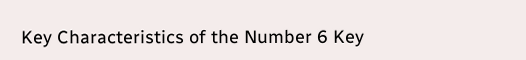Key Characteristics of the Number 6 Key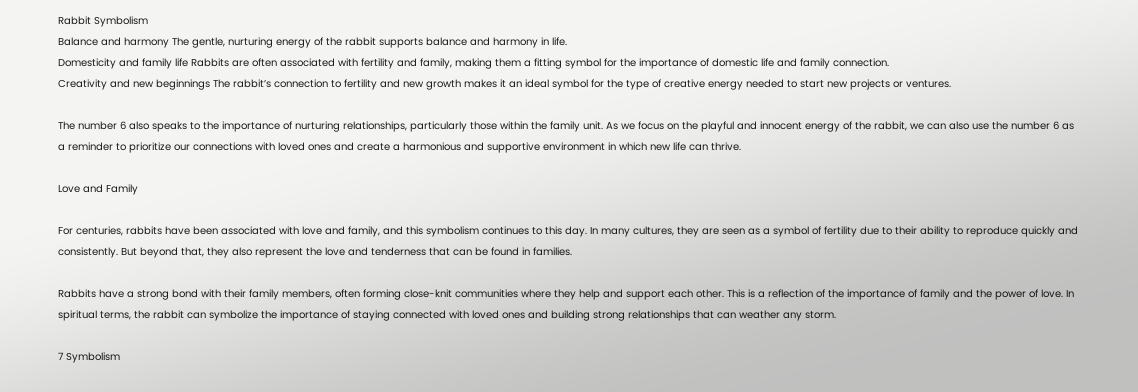Rabbit Symbolism
Balance and harmony The gentle, nurturing energy of the rabbit supports balance and harmony in life.
Domesticity and family life Rabbits are often associated with fertility and family, making them a fitting symbol for the importance of domestic life and family connection.
Creativity and new beginnings The rabbit’s connection to fertility and new growth makes it an ideal symbol for the type of creative energy needed to start new projects or ventures.

The number 6 also speaks to the importance of nurturing relationships, particularly those within the family unit. As we focus on the playful and innocent energy of the rabbit, we can also use the number 6 as a reminder to prioritize our connections with loved ones and create a harmonious and supportive environment in which new life can thrive.

Love and Family

For centuries, rabbits have been associated with love and family, and this symbolism continues to this day. In many cultures, they are seen as a symbol of fertility due to their ability to reproduce quickly and consistently. But beyond that, they also represent the love and tenderness that can be found in families.

Rabbits have a strong bond with their family members, often forming close-knit communities where they help and support each other. This is a reflection of the importance of family and the power of love. In spiritual terms, the rabbit can symbolize the importance of staying connected with loved ones and building strong relationships that can weather any storm.

7 Symbolism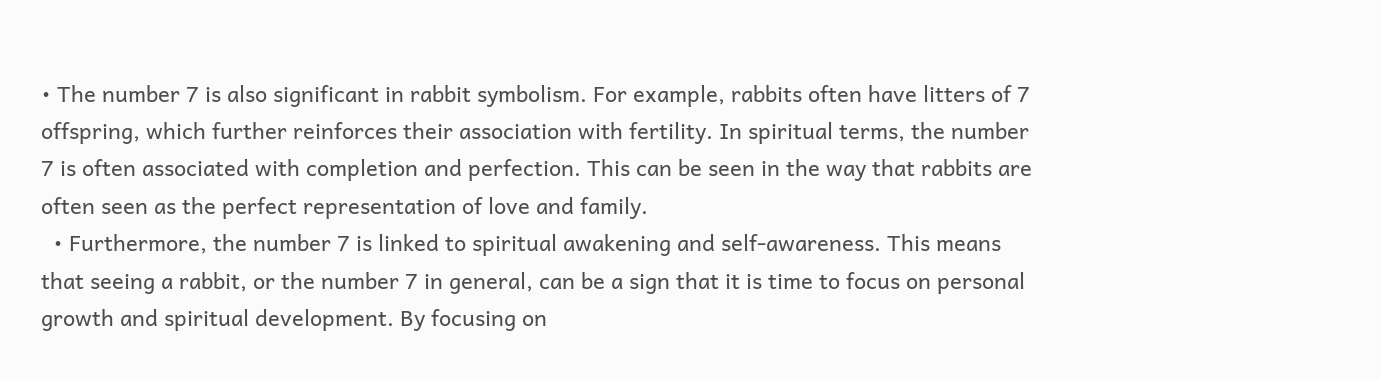• The number 7 is also significant in rabbit symbolism. For example, rabbits often have litters of 7 offspring, which further reinforces their association with fertility. In spiritual terms, the number 7 is often associated with completion and perfection. This can be seen in the way that rabbits are often seen as the perfect representation of love and family.
  • Furthermore, the number 7 is linked to spiritual awakening and self-awareness. This means that seeing a rabbit, or the number 7 in general, can be a sign that it is time to focus on personal growth and spiritual development. By focusing on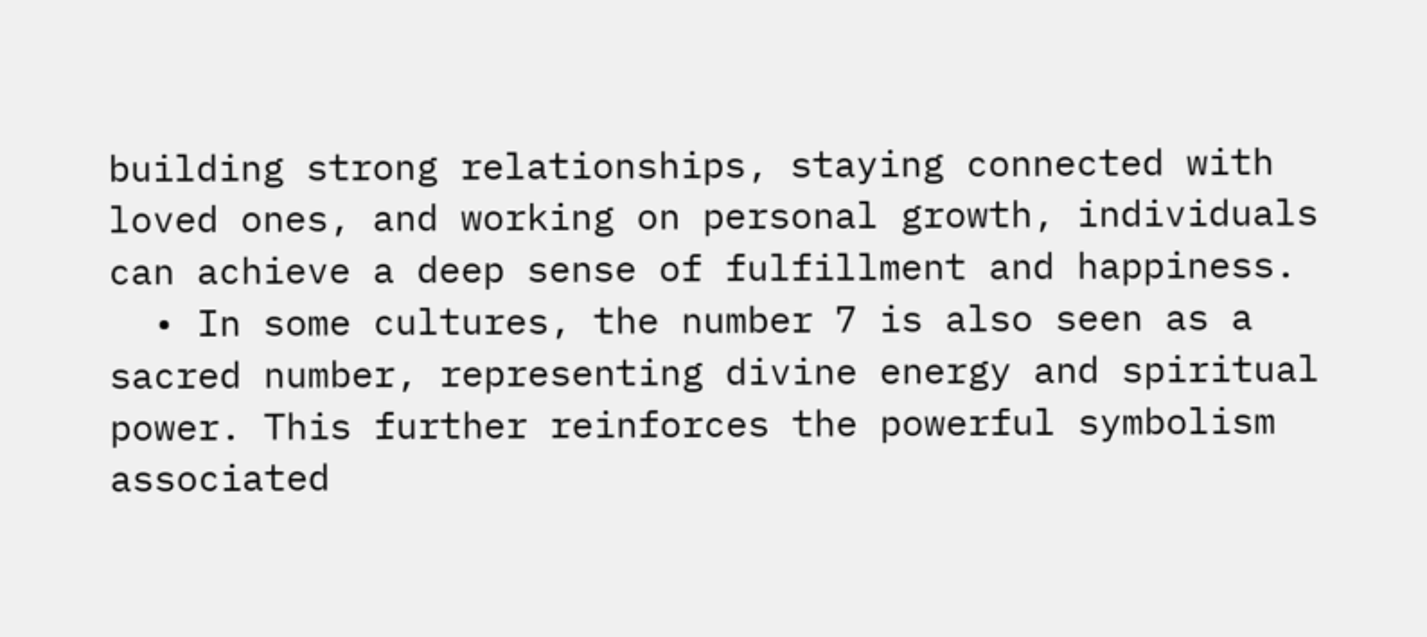building strong relationships, staying connected with loved ones, and working on personal growth, individuals can achieve a deep sense of fulfillment and happiness.
  • In some cultures, the number 7 is also seen as a sacred number, representing divine energy and spiritual power. This further reinforces the powerful symbolism associated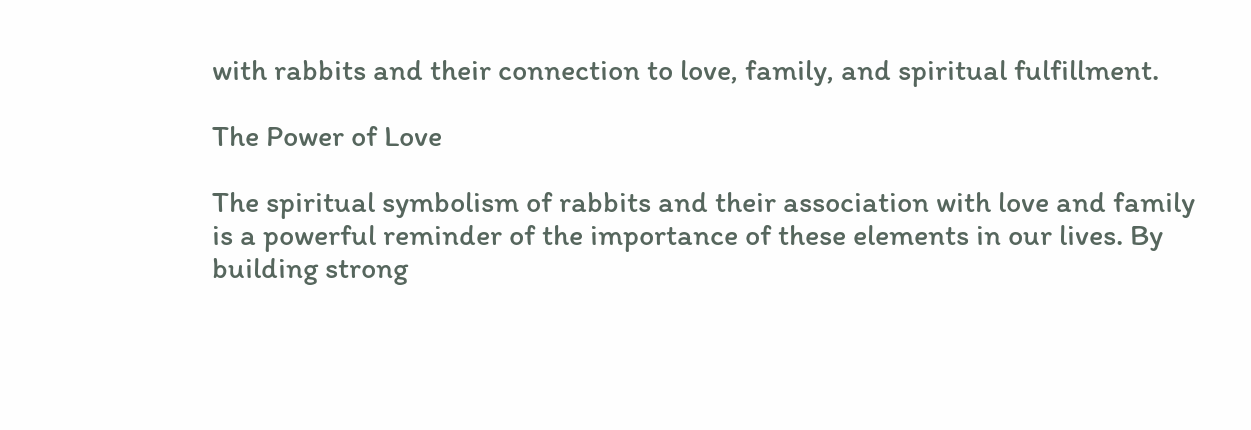with rabbits and their connection to love, family, and spiritual fulfillment.

The Power of Love

The spiritual symbolism of rabbits and their association with love and family is a powerful reminder of the importance of these elements in our lives. By building strong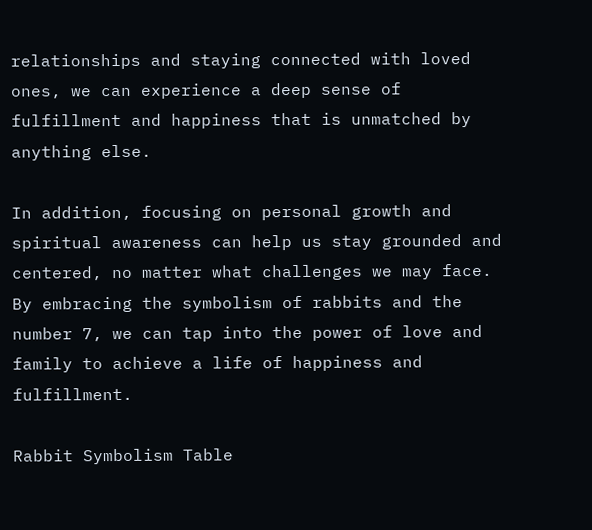relationships and staying connected with loved ones, we can experience a deep sense of fulfillment and happiness that is unmatched by anything else.

In addition, focusing on personal growth and spiritual awareness can help us stay grounded and centered, no matter what challenges we may face. By embracing the symbolism of rabbits and the number 7, we can tap into the power of love and family to achieve a life of happiness and fulfillment.

Rabbit Symbolism Table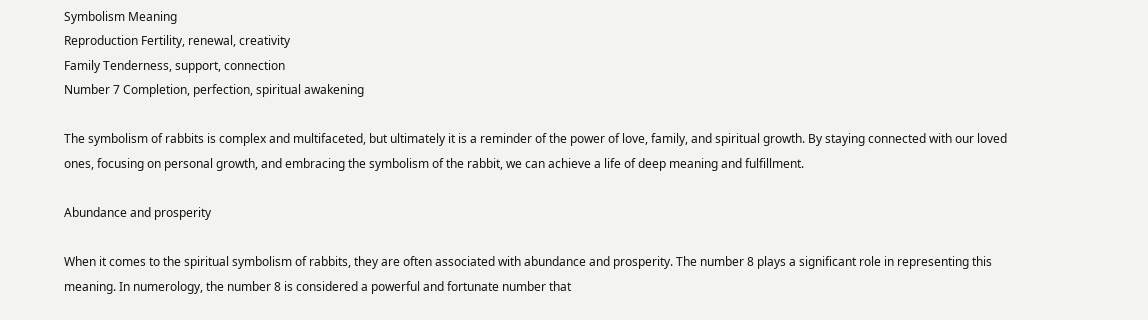Symbolism Meaning
Reproduction Fertility, renewal, creativity
Family Tenderness, support, connection
Number 7 Completion, perfection, spiritual awakening

The symbolism of rabbits is complex and multifaceted, but ultimately it is a reminder of the power of love, family, and spiritual growth. By staying connected with our loved ones, focusing on personal growth, and embracing the symbolism of the rabbit, we can achieve a life of deep meaning and fulfillment.

Abundance and prosperity

When it comes to the spiritual symbolism of rabbits, they are often associated with abundance and prosperity. The number 8 plays a significant role in representing this meaning. In numerology, the number 8 is considered a powerful and fortunate number that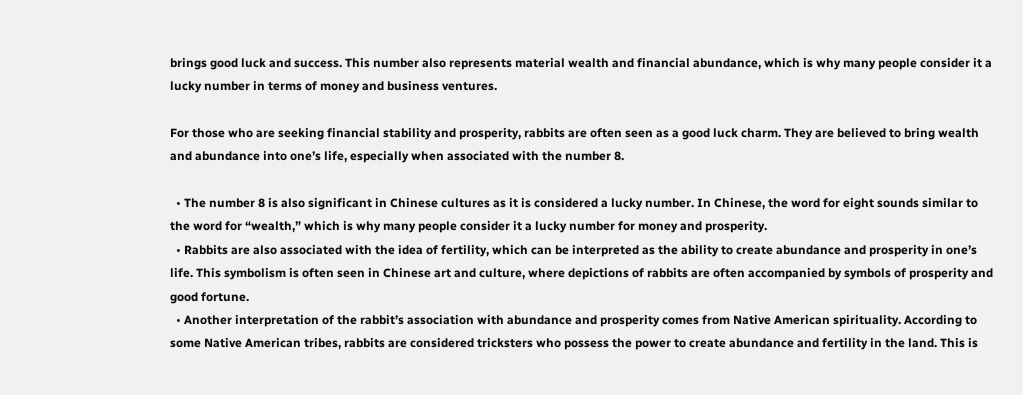brings good luck and success. This number also represents material wealth and financial abundance, which is why many people consider it a lucky number in terms of money and business ventures.

For those who are seeking financial stability and prosperity, rabbits are often seen as a good luck charm. They are believed to bring wealth and abundance into one’s life, especially when associated with the number 8.

  • The number 8 is also significant in Chinese cultures as it is considered a lucky number. In Chinese, the word for eight sounds similar to the word for “wealth,” which is why many people consider it a lucky number for money and prosperity.
  • Rabbits are also associated with the idea of fertility, which can be interpreted as the ability to create abundance and prosperity in one’s life. This symbolism is often seen in Chinese art and culture, where depictions of rabbits are often accompanied by symbols of prosperity and good fortune.
  • Another interpretation of the rabbit’s association with abundance and prosperity comes from Native American spirituality. According to some Native American tribes, rabbits are considered tricksters who possess the power to create abundance and fertility in the land. This is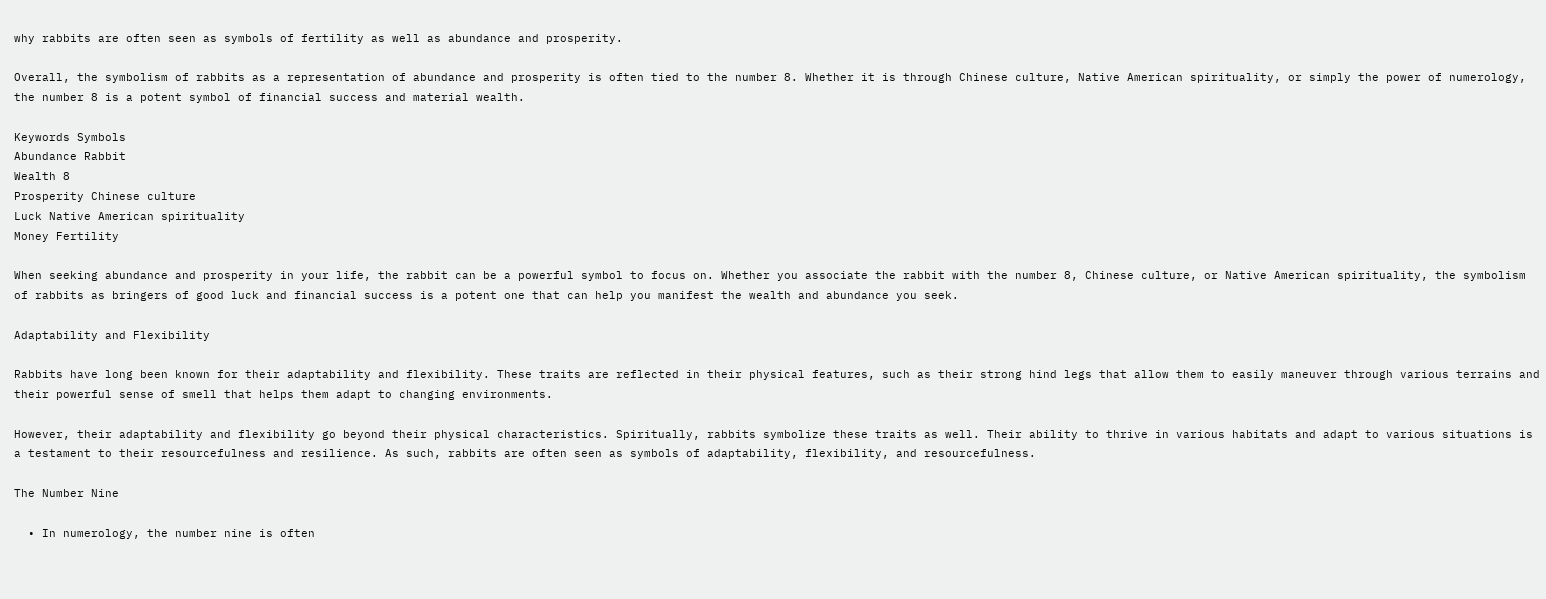why rabbits are often seen as symbols of fertility as well as abundance and prosperity.

Overall, the symbolism of rabbits as a representation of abundance and prosperity is often tied to the number 8. Whether it is through Chinese culture, Native American spirituality, or simply the power of numerology, the number 8 is a potent symbol of financial success and material wealth.

Keywords Symbols
Abundance Rabbit
Wealth 8
Prosperity Chinese culture
Luck Native American spirituality
Money Fertility

When seeking abundance and prosperity in your life, the rabbit can be a powerful symbol to focus on. Whether you associate the rabbit with the number 8, Chinese culture, or Native American spirituality, the symbolism of rabbits as bringers of good luck and financial success is a potent one that can help you manifest the wealth and abundance you seek.

Adaptability and Flexibility

Rabbits have long been known for their adaptability and flexibility. These traits are reflected in their physical features, such as their strong hind legs that allow them to easily maneuver through various terrains and their powerful sense of smell that helps them adapt to changing environments.

However, their adaptability and flexibility go beyond their physical characteristics. Spiritually, rabbits symbolize these traits as well. Their ability to thrive in various habitats and adapt to various situations is a testament to their resourcefulness and resilience. As such, rabbits are often seen as symbols of adaptability, flexibility, and resourcefulness.

The Number Nine

  • In numerology, the number nine is often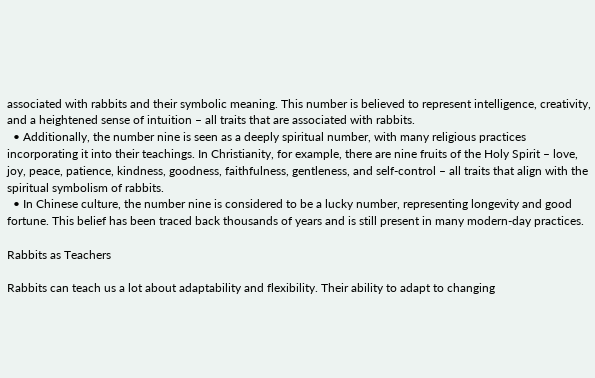associated with rabbits and their symbolic meaning. This number is believed to represent intelligence, creativity, and a heightened sense of intuition – all traits that are associated with rabbits.
  • Additionally, the number nine is seen as a deeply spiritual number, with many religious practices incorporating it into their teachings. In Christianity, for example, there are nine fruits of the Holy Spirit – love, joy, peace, patience, kindness, goodness, faithfulness, gentleness, and self-control – all traits that align with the spiritual symbolism of rabbits.
  • In Chinese culture, the number nine is considered to be a lucky number, representing longevity and good fortune. This belief has been traced back thousands of years and is still present in many modern-day practices.

Rabbits as Teachers

Rabbits can teach us a lot about adaptability and flexibility. Their ability to adapt to changing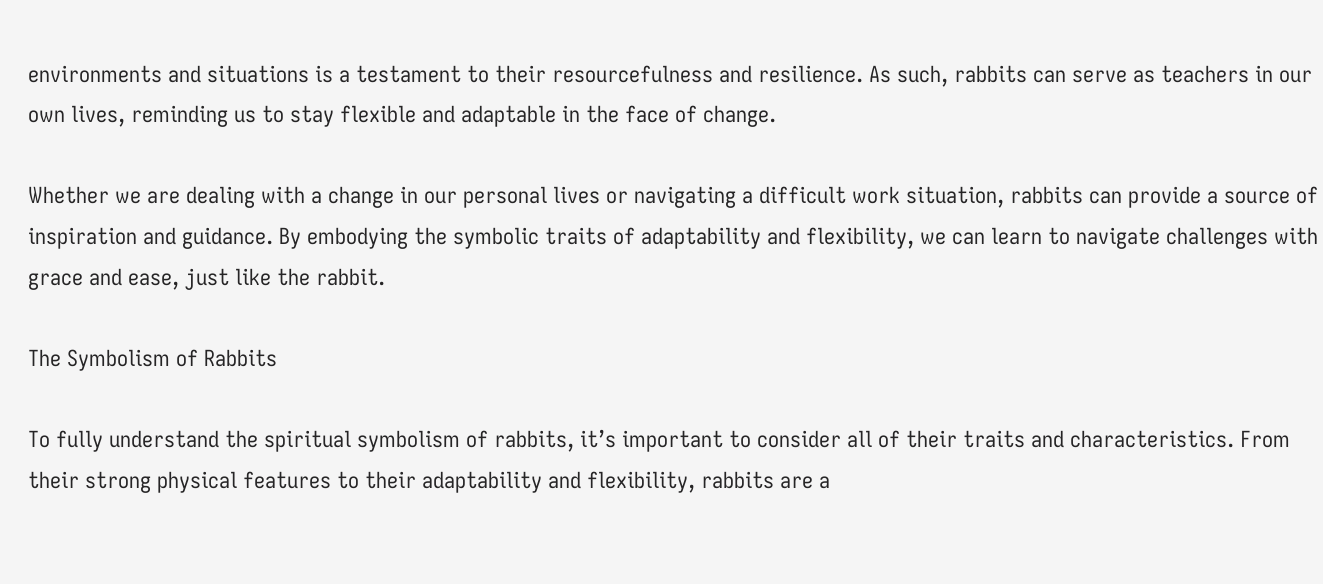environments and situations is a testament to their resourcefulness and resilience. As such, rabbits can serve as teachers in our own lives, reminding us to stay flexible and adaptable in the face of change.

Whether we are dealing with a change in our personal lives or navigating a difficult work situation, rabbits can provide a source of inspiration and guidance. By embodying the symbolic traits of adaptability and flexibility, we can learn to navigate challenges with grace and ease, just like the rabbit.

The Symbolism of Rabbits

To fully understand the spiritual symbolism of rabbits, it’s important to consider all of their traits and characteristics. From their strong physical features to their adaptability and flexibility, rabbits are a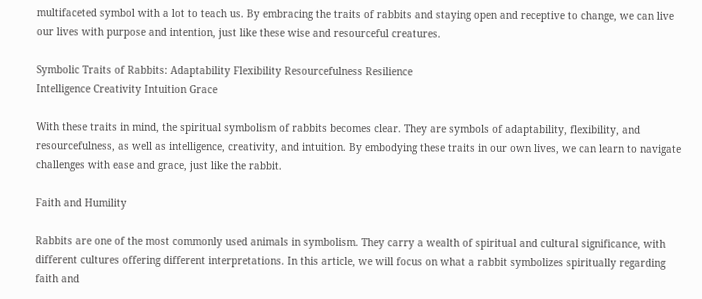multifaceted symbol with a lot to teach us. By embracing the traits of rabbits and staying open and receptive to change, we can live our lives with purpose and intention, just like these wise and resourceful creatures.

Symbolic Traits of Rabbits: Adaptability Flexibility Resourcefulness Resilience
Intelligence Creativity Intuition Grace

With these traits in mind, the spiritual symbolism of rabbits becomes clear. They are symbols of adaptability, flexibility, and resourcefulness, as well as intelligence, creativity, and intuition. By embodying these traits in our own lives, we can learn to navigate challenges with ease and grace, just like the rabbit.

Faith and Humility

Rabbits are one of the most commonly used animals in symbolism. They carry a wealth of spiritual and cultural significance, with different cultures offering different interpretations. In this article, we will focus on what a rabbit symbolizes spiritually regarding faith and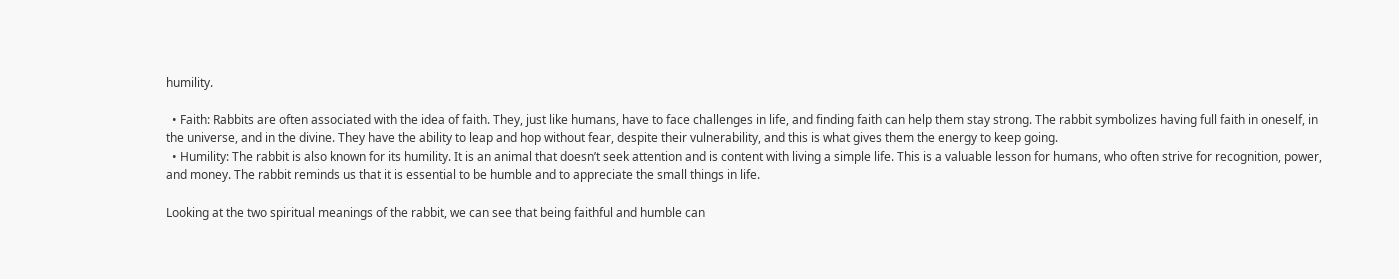humility.

  • Faith: Rabbits are often associated with the idea of faith. They, just like humans, have to face challenges in life, and finding faith can help them stay strong. The rabbit symbolizes having full faith in oneself, in the universe, and in the divine. They have the ability to leap and hop without fear, despite their vulnerability, and this is what gives them the energy to keep going.
  • Humility: The rabbit is also known for its humility. It is an animal that doesn’t seek attention and is content with living a simple life. This is a valuable lesson for humans, who often strive for recognition, power, and money. The rabbit reminds us that it is essential to be humble and to appreciate the small things in life.

Looking at the two spiritual meanings of the rabbit, we can see that being faithful and humble can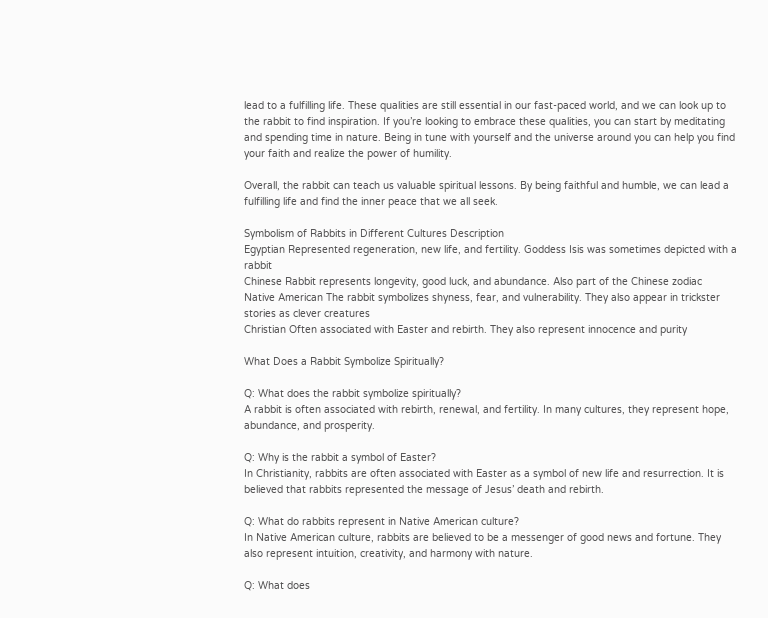lead to a fulfilling life. These qualities are still essential in our fast-paced world, and we can look up to the rabbit to find inspiration. If you’re looking to embrace these qualities, you can start by meditating and spending time in nature. Being in tune with yourself and the universe around you can help you find your faith and realize the power of humility.

Overall, the rabbit can teach us valuable spiritual lessons. By being faithful and humble, we can lead a fulfilling life and find the inner peace that we all seek.

Symbolism of Rabbits in Different Cultures Description
Egyptian Represented regeneration, new life, and fertility. Goddess Isis was sometimes depicted with a rabbit
Chinese Rabbit represents longevity, good luck, and abundance. Also part of the Chinese zodiac
Native American The rabbit symbolizes shyness, fear, and vulnerability. They also appear in trickster stories as clever creatures
Christian Often associated with Easter and rebirth. They also represent innocence and purity

What Does a Rabbit Symbolize Spiritually?

Q: What does the rabbit symbolize spiritually?
A rabbit is often associated with rebirth, renewal, and fertility. In many cultures, they represent hope, abundance, and prosperity.

Q: Why is the rabbit a symbol of Easter?
In Christianity, rabbits are often associated with Easter as a symbol of new life and resurrection. It is believed that rabbits represented the message of Jesus’ death and rebirth.

Q: What do rabbits represent in Native American culture?
In Native American culture, rabbits are believed to be a messenger of good news and fortune. They also represent intuition, creativity, and harmony with nature.

Q: What does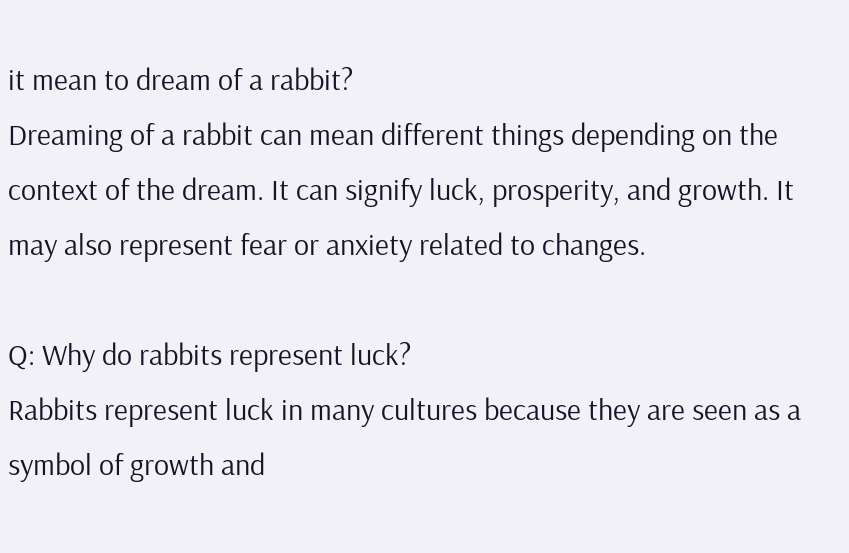it mean to dream of a rabbit?
Dreaming of a rabbit can mean different things depending on the context of the dream. It can signify luck, prosperity, and growth. It may also represent fear or anxiety related to changes.

Q: Why do rabbits represent luck?
Rabbits represent luck in many cultures because they are seen as a symbol of growth and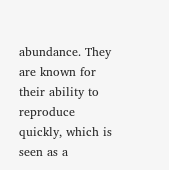abundance. They are known for their ability to reproduce quickly, which is seen as a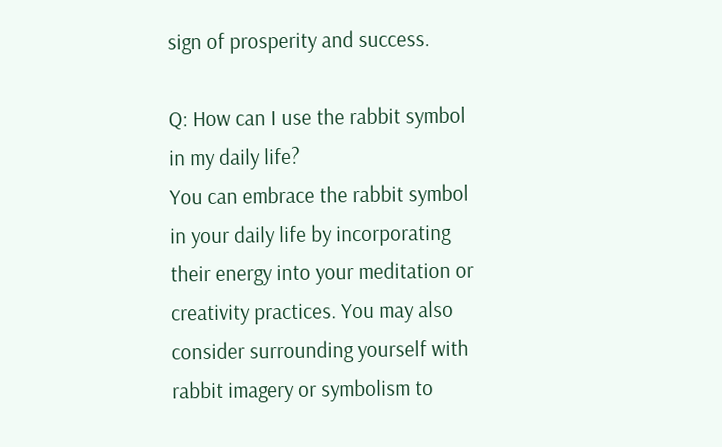sign of prosperity and success.

Q: How can I use the rabbit symbol in my daily life?
You can embrace the rabbit symbol in your daily life by incorporating their energy into your meditation or creativity practices. You may also consider surrounding yourself with rabbit imagery or symbolism to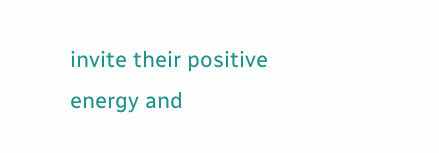invite their positive energy and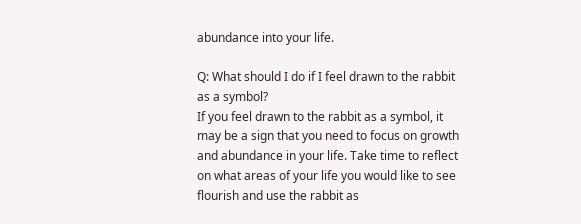abundance into your life.

Q: What should I do if I feel drawn to the rabbit as a symbol?
If you feel drawn to the rabbit as a symbol, it may be a sign that you need to focus on growth and abundance in your life. Take time to reflect on what areas of your life you would like to see flourish and use the rabbit as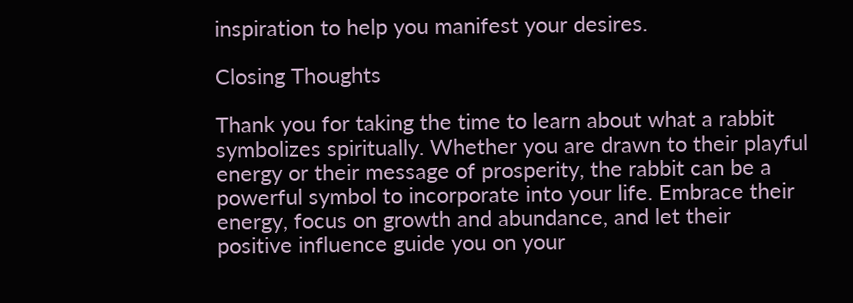inspiration to help you manifest your desires.

Closing Thoughts

Thank you for taking the time to learn about what a rabbit symbolizes spiritually. Whether you are drawn to their playful energy or their message of prosperity, the rabbit can be a powerful symbol to incorporate into your life. Embrace their energy, focus on growth and abundance, and let their positive influence guide you on your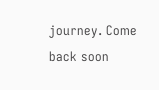journey. Come back soon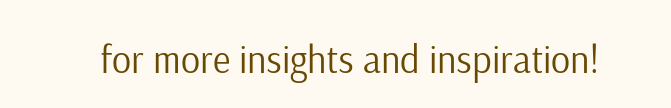for more insights and inspiration!